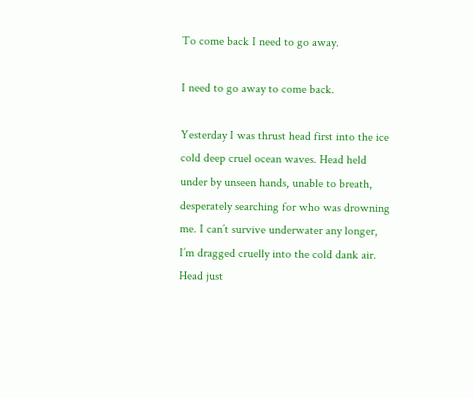To come back I need to go away.

I need to go away to come back.

Yesterday I was thrust head first into the ice cold deep cruel ocean waves. Head held under by unseen hands, unable to breath, desperately searching for who was drowning me. I can’t survive underwater any longer, I’m dragged cruelly into the cold dank air. Head just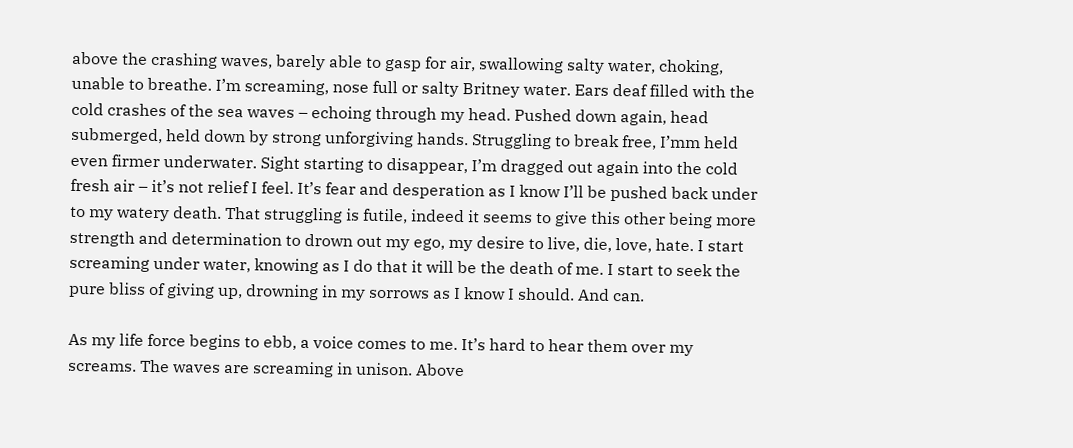above the crashing waves, barely able to gasp for air, swallowing salty water, choking, unable to breathe. I’m screaming, nose full or salty Britney water. Ears deaf filled with the cold crashes of the sea waves – echoing through my head. Pushed down again, head submerged, held down by strong unforgiving hands. Struggling to break free, I’mm held even firmer underwater. Sight starting to disappear, I’m dragged out again into the cold fresh air – it’s not relief I feel. It’s fear and desperation as I know I’ll be pushed back under to my watery death. That struggling is futile, indeed it seems to give this other being more strength and determination to drown out my ego, my desire to live, die, love, hate. I start screaming under water, knowing as I do that it will be the death of me. I start to seek the pure bliss of giving up, drowning in my sorrows as I know I should. And can.

As my life force begins to ebb, a voice comes to me. It’s hard to hear them over my screams. The waves are screaming in unison. Above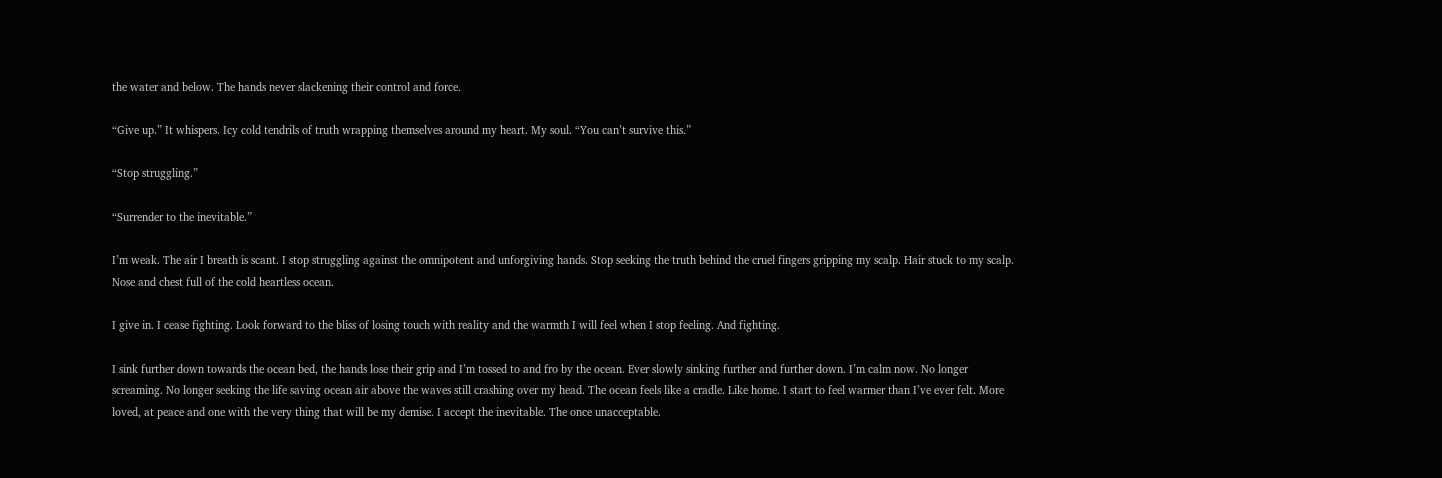the water and below. The hands never slackening their control and force.

“Give up.” It whispers. Icy cold tendrils of truth wrapping themselves around my heart. My soul. “You can’t survive this.”

“Stop struggling.”

“Surrender to the inevitable.”

I’m weak. The air I breath is scant. I stop struggling against the omnipotent and unforgiving hands. Stop seeking the truth behind the cruel fingers gripping my scalp. Hair stuck to my scalp. Nose and chest full of the cold heartless ocean.

I give in. I cease fighting. Look forward to the bliss of losing touch with reality and the warmth I will feel when I stop feeling. And fighting.

I sink further down towards the ocean bed, the hands lose their grip and I’m tossed to and fro by the ocean. Ever slowly sinking further and further down. I’m calm now. No longer screaming. No longer seeking the life saving ocean air above the waves still crashing over my head. The ocean feels like a cradle. Like home. I start to feel warmer than I’ve ever felt. More loved, at peace and one with the very thing that will be my demise. I accept the inevitable. The once unacceptable.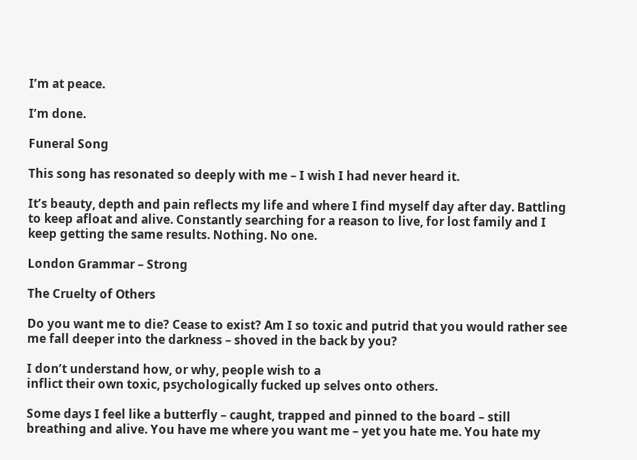I’m at peace.

I’m done.

Funeral Song

This song has resonated so deeply with me – I wish I had never heard it.

It’s beauty, depth and pain reflects my life and where I find myself day after day. Battling to keep afloat and alive. Constantly searching for a reason to live, for lost family and I keep getting the same results. Nothing. No one.

London Grammar – Strong

The Cruelty of Others

Do you want me to die? Cease to exist? Am I so toxic and putrid that you would rather see me fall deeper into the darkness – shoved in the back by you?

I don’t understand how, or why, people wish to a
inflict their own toxic, psychologically fucked up selves onto others.

Some days I feel like a butterfly – caught, trapped and pinned to the board – still breathing and alive. You have me where you want me – yet you hate me. You hate my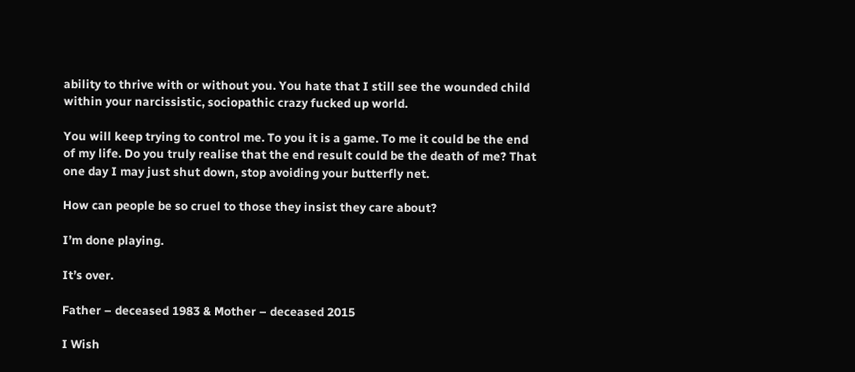ability to thrive with or without you. You hate that I still see the wounded child within your narcissistic, sociopathic crazy fucked up world.

You will keep trying to control me. To you it is a game. To me it could be the end of my life. Do you truly realise that the end result could be the death of me? That one day I may just shut down, stop avoiding your butterfly net.

How can people be so cruel to those they insist they care about?

I’m done playing.

It’s over.

Father – deceased 1983 & Mother – deceased 2015

I Wish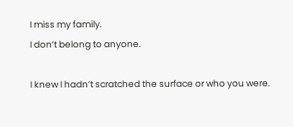I miss my family.
I don’t belong to anyone.

I knew I hadn’t scratched the surface or who you were.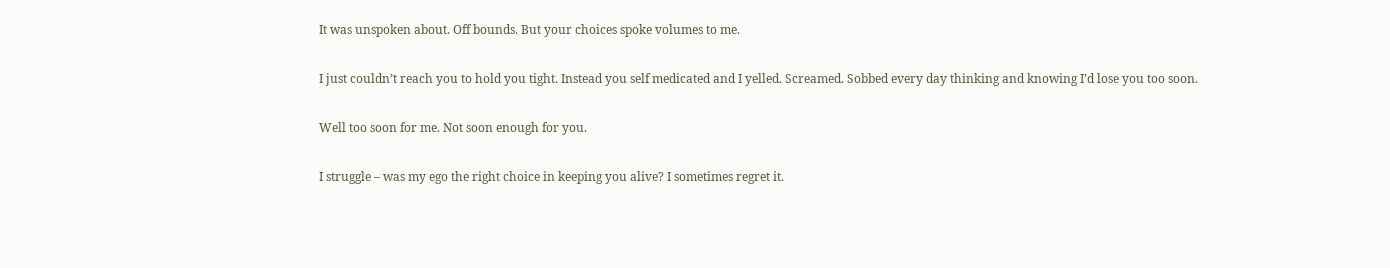It was unspoken about. Off bounds. But your choices spoke volumes to me.

I just couldn’t reach you to hold you tight. Instead you self medicated and I yelled. Screamed. Sobbed every day thinking and knowing I’d lose you too soon.

Well too soon for me. Not soon enough for you.

I struggle – was my ego the right choice in keeping you alive? I sometimes regret it.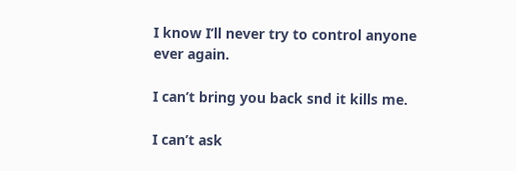I know I’ll never try to control anyone ever again.

I can’t bring you back snd it kills me.

I can’t ask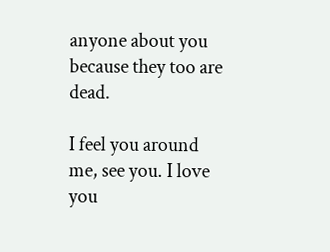anyone about you because they too are dead.

I feel you around me, see you. I love you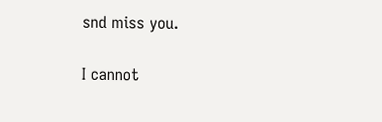snd miss you.

I cannot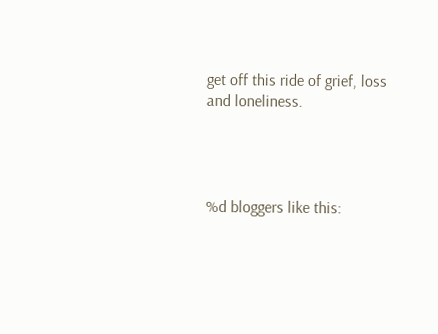get off this ride of grief, loss and loneliness.




%d bloggers like this: